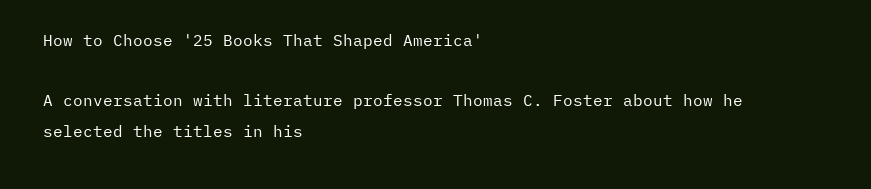How to Choose '25 Books That Shaped America'

A conversation with literature professor Thomas C. Foster about how he selected the titles in his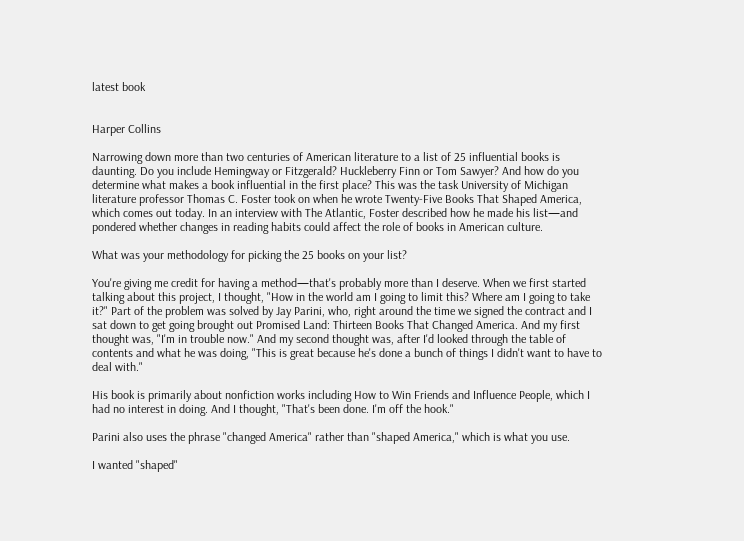latest book


Harper Collins

Narrowing down more than two centuries of American literature to a list of 25 influential books is daunting. Do you include Hemingway or Fitzgerald? Huckleberry Finn or Tom Sawyer? And how do you determine what makes a book influential in the first place? This was the task University of Michigan literature professor Thomas C. Foster took on when he wrote Twenty-Five Books That Shaped America, which comes out today. In an interview with The Atlantic, Foster described how he made his list—and pondered whether changes in reading habits could affect the role of books in American culture.

What was your methodology for picking the 25 books on your list?

You're giving me credit for having a method—that's probably more than I deserve. When we first started talking about this project, I thought, "How in the world am I going to limit this? Where am I going to take it?" Part of the problem was solved by Jay Parini, who, right around the time we signed the contract and I sat down to get going brought out Promised Land: Thirteen Books That Changed America. And my first thought was, "I'm in trouble now." And my second thought was, after I'd looked through the table of contents and what he was doing, "This is great because he's done a bunch of things I didn't want to have to deal with."

His book is primarily about nonfiction works including How to Win Friends and Influence People, which I had no interest in doing. And I thought, "That's been done. I'm off the hook."

Parini also uses the phrase "changed America" rather than "shaped America," which is what you use.

I wanted "shaped"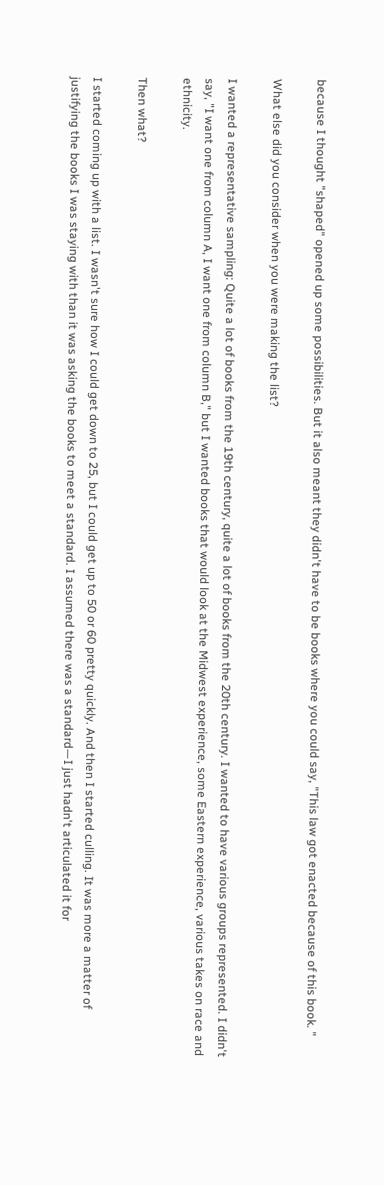because I thought "shaped" opened up some possibilities. But it also meant they didn't have to be books where you could say, "This law got enacted because of this book. "

What else did you consider when you were making the list?

I wanted a representative sampling: Quite a lot of books from the 19th century, quite a lot of books from the 20th century. I wanted to have various groups represented. I didn't say, "I want one from column A, I want one from column B," but I wanted books that would look at the Midwest experience, some Eastern experience, various takes on race and ethnicity.

Then what?

I started coming up with a list. I wasn't sure how I could get down to 25, but I could get up to 50 or 60 pretty quickly. And then I started culling. It was more a matter of justifying the books I was staying with than it was asking the books to meet a standard. I assumed there was a standard—I just hadn't articulated it for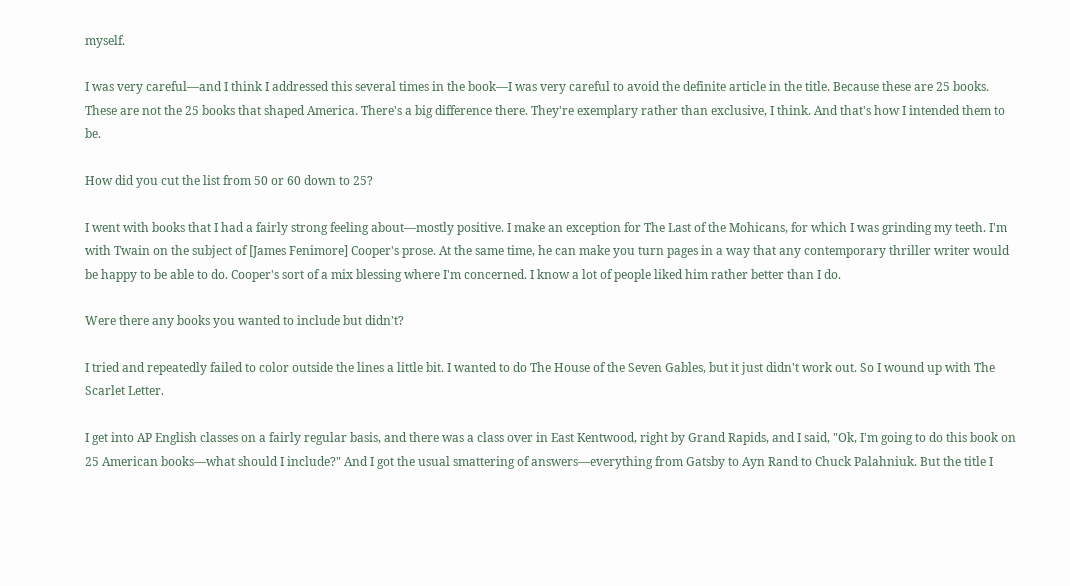myself.

I was very careful—and I think I addressed this several times in the book—I was very careful to avoid the definite article in the title. Because these are 25 books. These are not the 25 books that shaped America. There's a big difference there. They're exemplary rather than exclusive, I think. And that's how I intended them to be.

How did you cut the list from 50 or 60 down to 25?

I went with books that I had a fairly strong feeling about—mostly positive. I make an exception for The Last of the Mohicans, for which I was grinding my teeth. I'm with Twain on the subject of [James Fenimore] Cooper's prose. At the same time, he can make you turn pages in a way that any contemporary thriller writer would be happy to be able to do. Cooper's sort of a mix blessing where I'm concerned. I know a lot of people liked him rather better than I do.

Were there any books you wanted to include but didn't?

I tried and repeatedly failed to color outside the lines a little bit. I wanted to do The House of the Seven Gables, but it just didn't work out. So I wound up with The Scarlet Letter.

I get into AP English classes on a fairly regular basis, and there was a class over in East Kentwood, right by Grand Rapids, and I said, "Ok, I'm going to do this book on 25 American books—what should I include?" And I got the usual smattering of answers—everything from Gatsby to Ayn Rand to Chuck Palahniuk. But the title I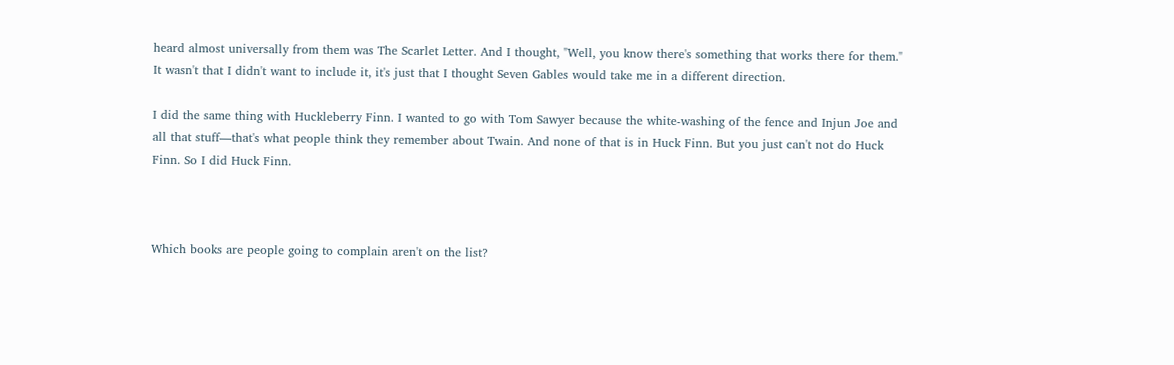heard almost universally from them was The Scarlet Letter. And I thought, "Well, you know there's something that works there for them." It wasn't that I didn't want to include it, it's just that I thought Seven Gables would take me in a different direction.

I did the same thing with Huckleberry Finn. I wanted to go with Tom Sawyer because the white-washing of the fence and Injun Joe and all that stuff—that's what people think they remember about Twain. And none of that is in Huck Finn. But you just can't not do Huck Finn. So I did Huck Finn.



Which books are people going to complain aren't on the list?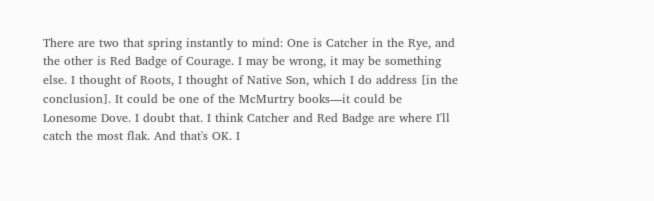There are two that spring instantly to mind: One is Catcher in the Rye, and the other is Red Badge of Courage. I may be wrong, it may be something else. I thought of Roots, I thought of Native Son, which I do address [in the conclusion]. It could be one of the McMurtry books—it could be Lonesome Dove. I doubt that. I think Catcher and Red Badge are where I'll catch the most flak. And that's OK. I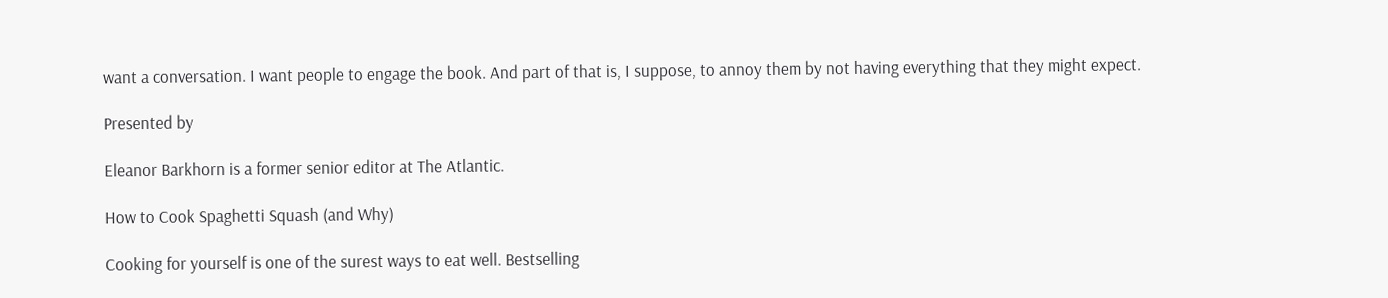want a conversation. I want people to engage the book. And part of that is, I suppose, to annoy them by not having everything that they might expect.

Presented by

Eleanor Barkhorn is a former senior editor at The Atlantic.

How to Cook Spaghetti Squash (and Why)

Cooking for yourself is one of the surest ways to eat well. Bestselling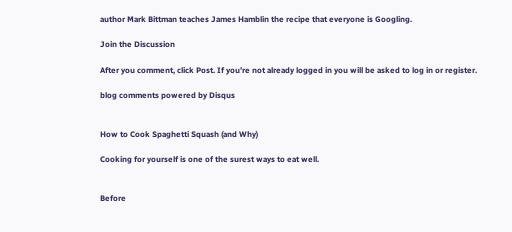author Mark Bittman teaches James Hamblin the recipe that everyone is Googling.

Join the Discussion

After you comment, click Post. If you’re not already logged in you will be asked to log in or register.

blog comments powered by Disqus


How to Cook Spaghetti Squash (and Why)

Cooking for yourself is one of the surest ways to eat well.


Before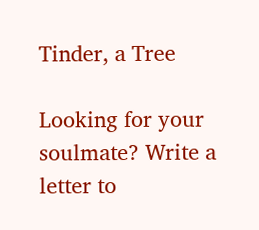Tinder, a Tree

Looking for your soulmate? Write a letter to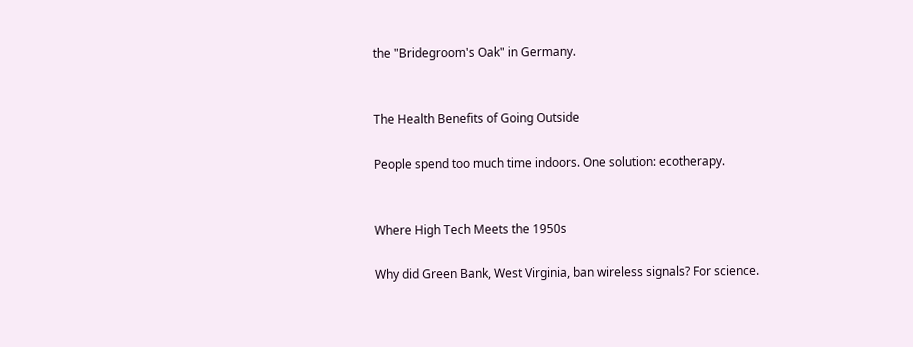the "Bridegroom's Oak" in Germany.


The Health Benefits of Going Outside

People spend too much time indoors. One solution: ecotherapy.


Where High Tech Meets the 1950s

Why did Green Bank, West Virginia, ban wireless signals? For science.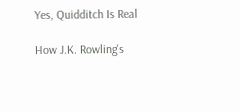Yes, Quidditch Is Real

How J.K. Rowling's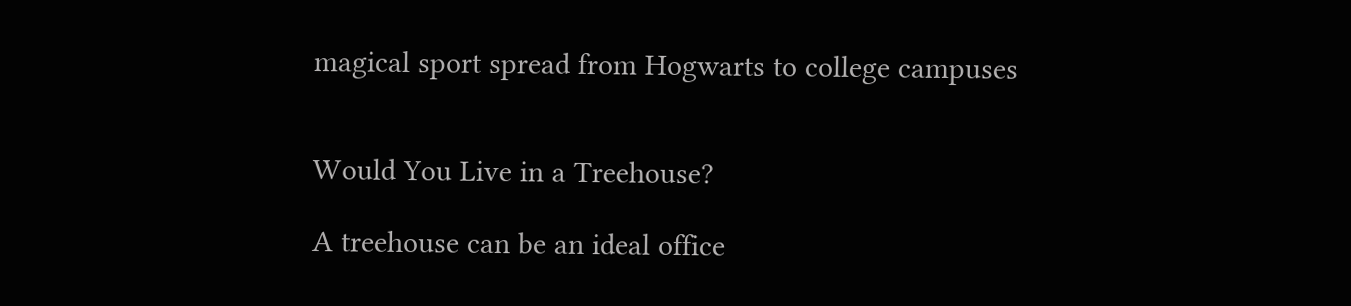magical sport spread from Hogwarts to college campuses


Would You Live in a Treehouse?

A treehouse can be an ideal office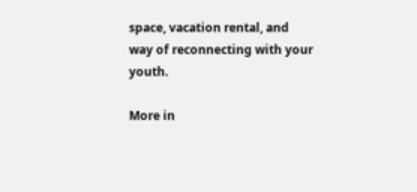space, vacation rental, and way of reconnecting with your youth.

More in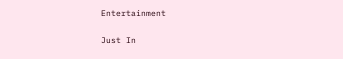Entertainment

Just In